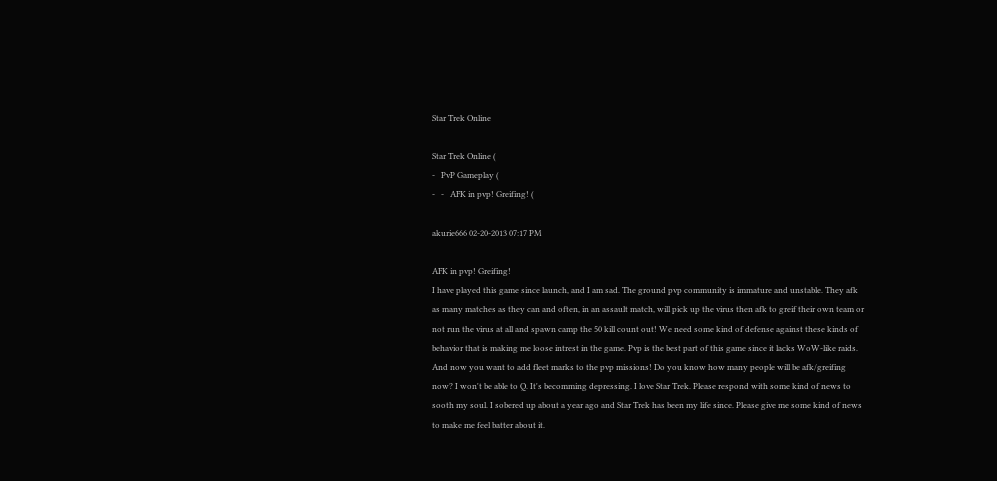Star Trek Online

Star Trek Online (
-   PvP Gameplay (
-   -   AFK in pvp! Greifing! (

akurie666 02-20-2013 07:17 PM

AFK in pvp! Greifing!
I have played this game since launch, and I am sad. The ground pvp community is immature and unstable. They afk as many matches as they can and often, in an assault match, will pick up the virus then afk to greif their own team or not run the virus at all and spawn camp the 50 kill count out! We need some kind of defense against these kinds of behavior that is making me loose intrest in the game. Pvp is the best part of this game since it lacks WoW-like raids. And now you want to add fleet marks to the pvp missions! Do you know how many people will be afk/greifing now? I won't be able to Q. It's becomming depressing. I love Star Trek. Please respond with some kind of news to sooth my soul. I sobered up about a year ago and Star Trek has been my life since. Please give me some kind of news to make me feel batter about it.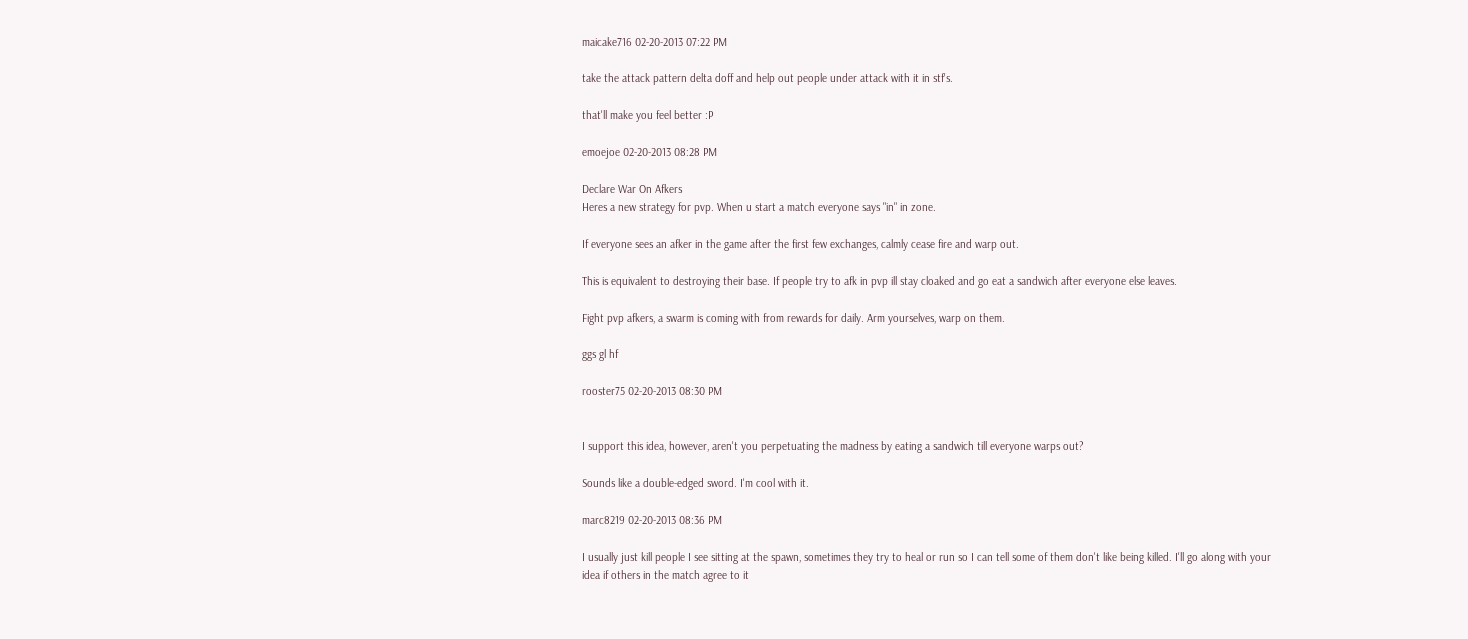maicake716 02-20-2013 07:22 PM

take the attack pattern delta doff and help out people under attack with it in stf's.

that'll make you feel better :P

emoejoe 02-20-2013 08:28 PM

Declare War On Afkers
Heres a new strategy for pvp. When u start a match everyone says "in" in zone.

If everyone sees an afker in the game after the first few exchanges, calmly cease fire and warp out.

This is equivalent to destroying their base. If people try to afk in pvp ill stay cloaked and go eat a sandwich after everyone else leaves.

Fight pvp afkers, a swarm is coming with from rewards for daily. Arm yourselves, warp on them.

ggs gl hf

rooster75 02-20-2013 08:30 PM


I support this idea, however, aren't you perpetuating the madness by eating a sandwich till everyone warps out?

Sounds like a double-edged sword. I'm cool with it.

marc8219 02-20-2013 08:36 PM

I usually just kill people I see sitting at the spawn, sometimes they try to heal or run so I can tell some of them don't like being killed. I'll go along with your idea if others in the match agree to it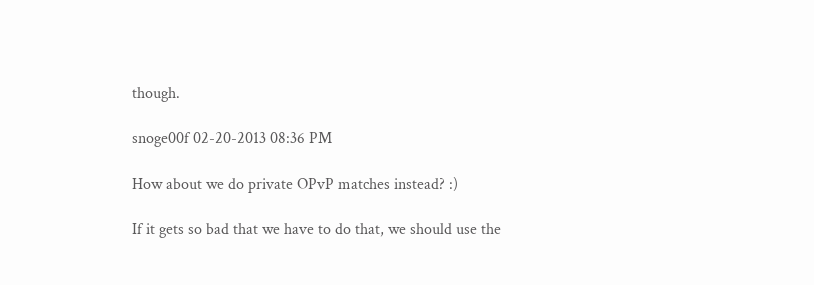though.

snoge00f 02-20-2013 08:36 PM

How about we do private OPvP matches instead? :)

If it gets so bad that we have to do that, we should use the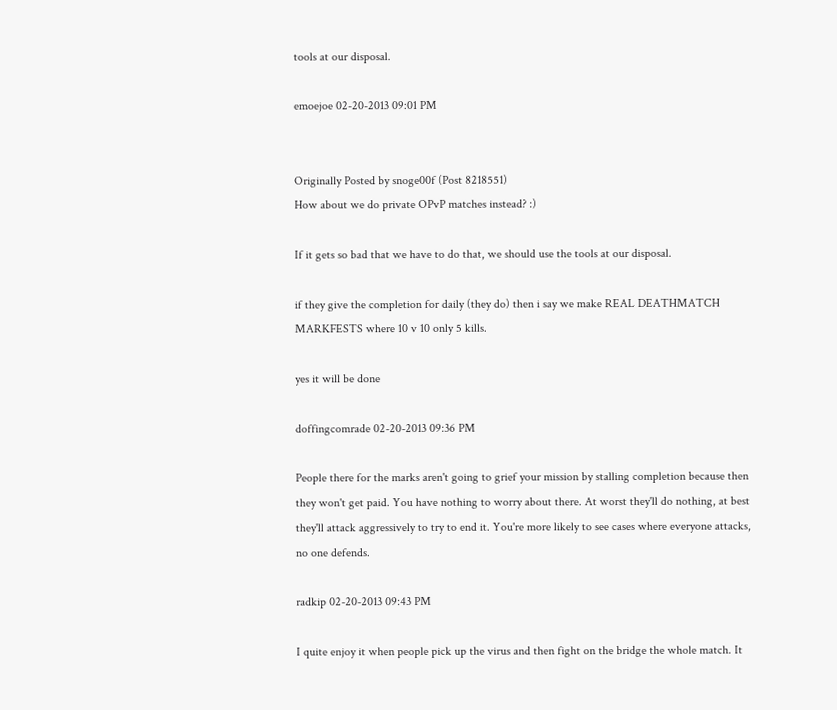tools at our disposal.

emoejoe 02-20-2013 09:01 PM


Originally Posted by snoge00f (Post 8218551)
How about we do private OPvP matches instead? :)

If it gets so bad that we have to do that, we should use the tools at our disposal.

if they give the completion for daily (they do) then i say we make REAL DEATHMATCH MARKFESTS where 10 v 10 only 5 kills.

yes it will be done

doffingcomrade 02-20-2013 09:36 PM

People there for the marks aren't going to grief your mission by stalling completion because then they won't get paid. You have nothing to worry about there. At worst they'll do nothing, at best they'll attack aggressively to try to end it. You're more likely to see cases where everyone attacks, no one defends.

radkip 02-20-2013 09:43 PM

I quite enjoy it when people pick up the virus and then fight on the bridge the whole match. It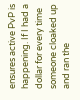ensures active PvP is happening. If I had a dollar for every time someone cloaked up and ran the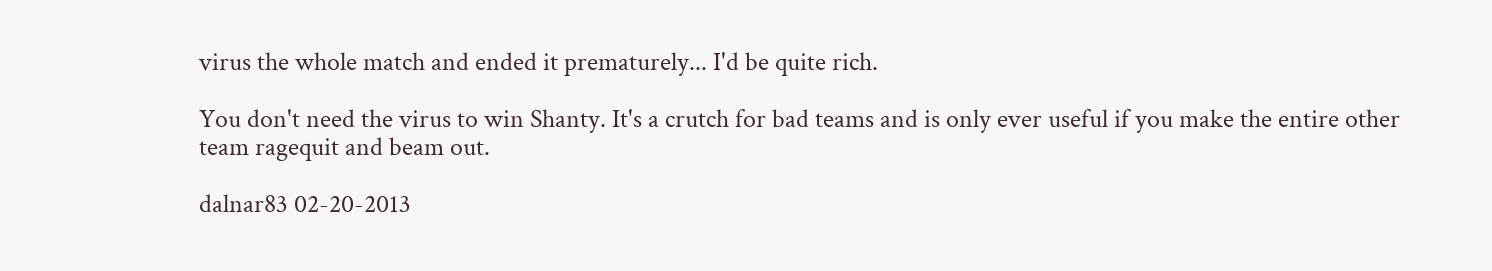virus the whole match and ended it prematurely... I'd be quite rich.

You don't need the virus to win Shanty. It's a crutch for bad teams and is only ever useful if you make the entire other team ragequit and beam out.

dalnar83 02-20-2013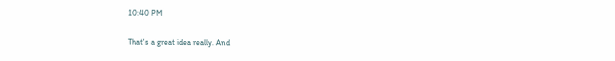10:40 PM

That's a great idea really. And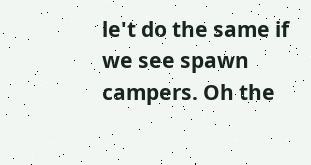le't do the same if we see spawn campers. Oh the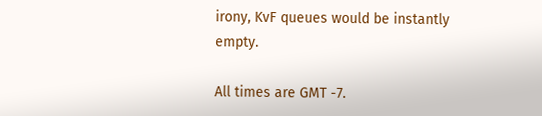irony, KvF queues would be instantly empty.

All times are GMT -7.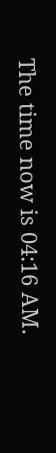The time now is 04:16 AM.